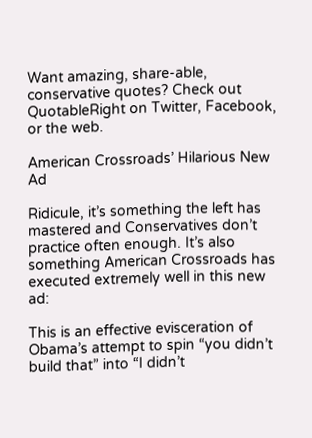Want amazing, share-able, conservative quotes? Check out QuotableRight on Twitter, Facebook, or the web.

American Crossroads’ Hilarious New Ad

Ridicule, it’s something the left has mastered and Conservatives don’t practice often enough. It’s also something American Crossroads has executed extremely well in this new ad:

This is an effective evisceration of Obama’s attempt to spin “you didn’t build that” into “I didn’t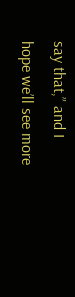say that,” and I hope we’ll see more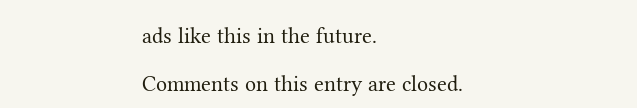ads like this in the future.

Comments on this entry are closed.